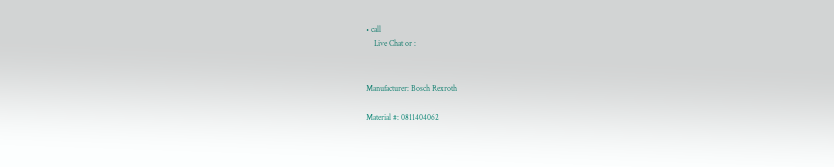• call
    Live Chat or :


Manufacturer: Bosch Rexroth

Material #: 0811404062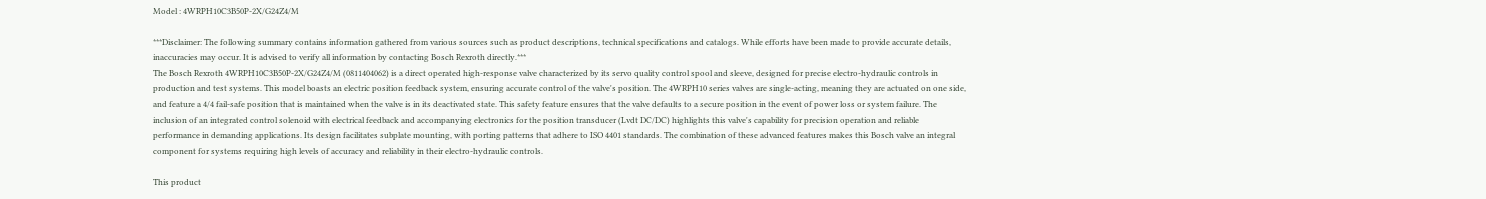Model : 4WRPH10C3B50P-2X/G24Z4/M

***Disclaimer: The following summary contains information gathered from various sources such as product descriptions, technical specifications and catalogs. While efforts have been made to provide accurate details, inaccuracies may occur. It is advised to verify all information by contacting Bosch Rexroth directly.***
The Bosch Rexroth 4WRPH10C3B50P-2X/G24Z4/M (0811404062) is a direct operated high-response valve characterized by its servo quality control spool and sleeve, designed for precise electro-hydraulic controls in production and test systems. This model boasts an electric position feedback system, ensuring accurate control of the valve's position. The 4WRPH10 series valves are single-acting, meaning they are actuated on one side, and feature a 4/4 fail-safe position that is maintained when the valve is in its deactivated state. This safety feature ensures that the valve defaults to a secure position in the event of power loss or system failure. The inclusion of an integrated control solenoid with electrical feedback and accompanying electronics for the position transducer (Lvdt DC/DC) highlights this valve's capability for precision operation and reliable performance in demanding applications. Its design facilitates subplate mounting, with porting patterns that adhere to ISO 4401 standards. The combination of these advanced features makes this Bosch valve an integral component for systems requiring high levels of accuracy and reliability in their electro-hydraulic controls.

This product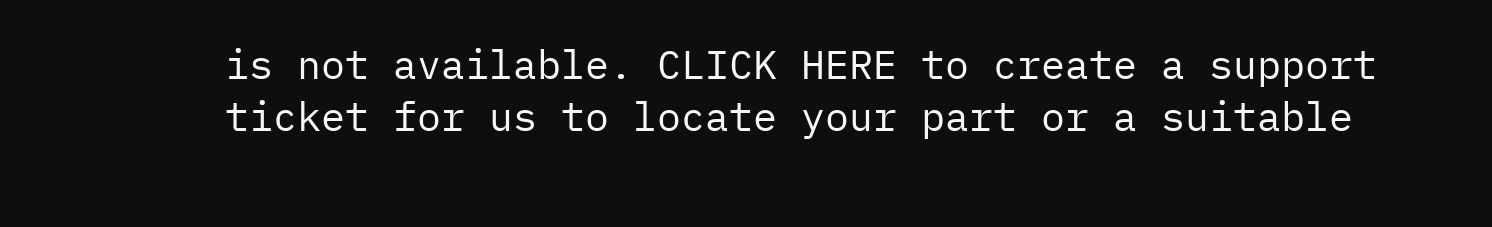is not available. CLICK HERE to create a support ticket for us to locate your part or a suitable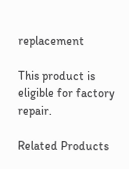replacement

This product is eligible for factory repair.

Related Products